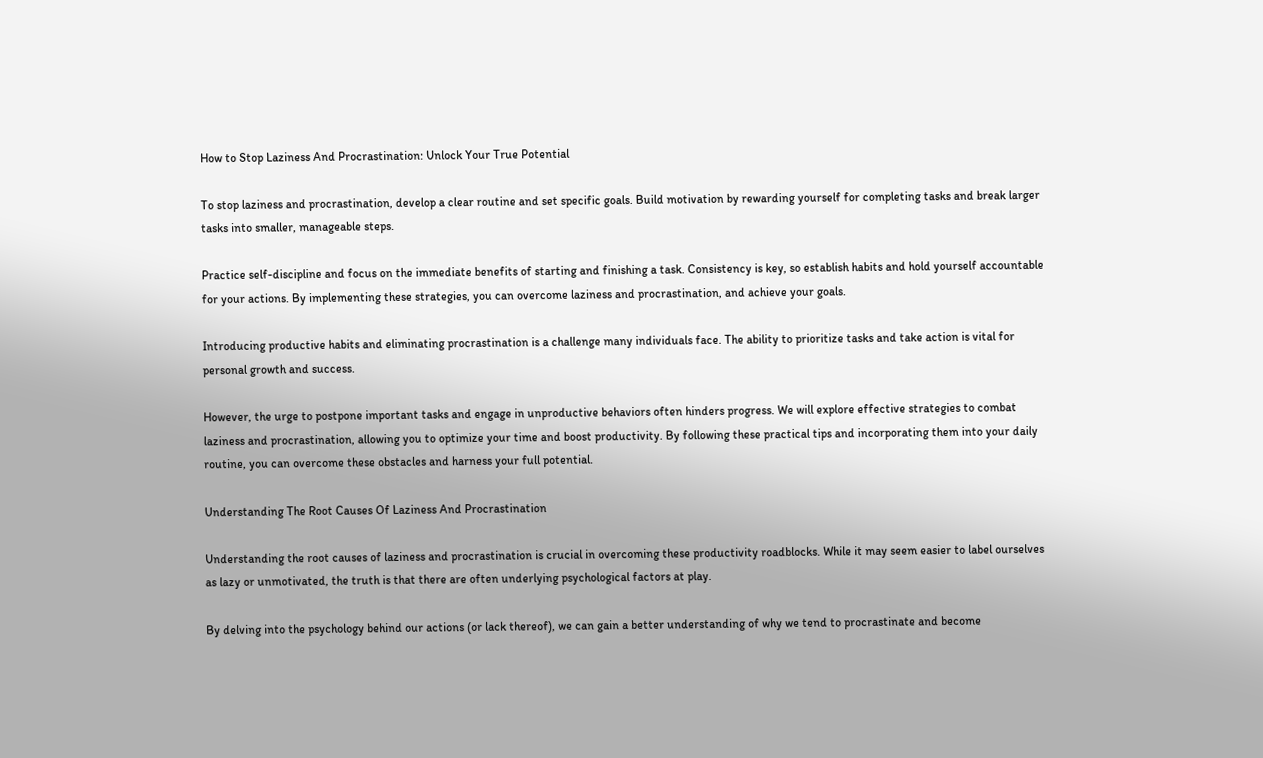How to Stop Laziness And Procrastination: Unlock Your True Potential

To stop laziness and procrastination, develop a clear routine and set specific goals. Build motivation by rewarding yourself for completing tasks and break larger tasks into smaller, manageable steps.

Practice self-discipline and focus on the immediate benefits of starting and finishing a task. Consistency is key, so establish habits and hold yourself accountable for your actions. By implementing these strategies, you can overcome laziness and procrastination, and achieve your goals.

Introducing productive habits and eliminating procrastination is a challenge many individuals face. The ability to prioritize tasks and take action is vital for personal growth and success.

However, the urge to postpone important tasks and engage in unproductive behaviors often hinders progress. We will explore effective strategies to combat laziness and procrastination, allowing you to optimize your time and boost productivity. By following these practical tips and incorporating them into your daily routine, you can overcome these obstacles and harness your full potential.

Understanding The Root Causes Of Laziness And Procrastination

Understanding the root causes of laziness and procrastination is crucial in overcoming these productivity roadblocks. While it may seem easier to label ourselves as lazy or unmotivated, the truth is that there are often underlying psychological factors at play.

By delving into the psychology behind our actions (or lack thereof), we can gain a better understanding of why we tend to procrastinate and become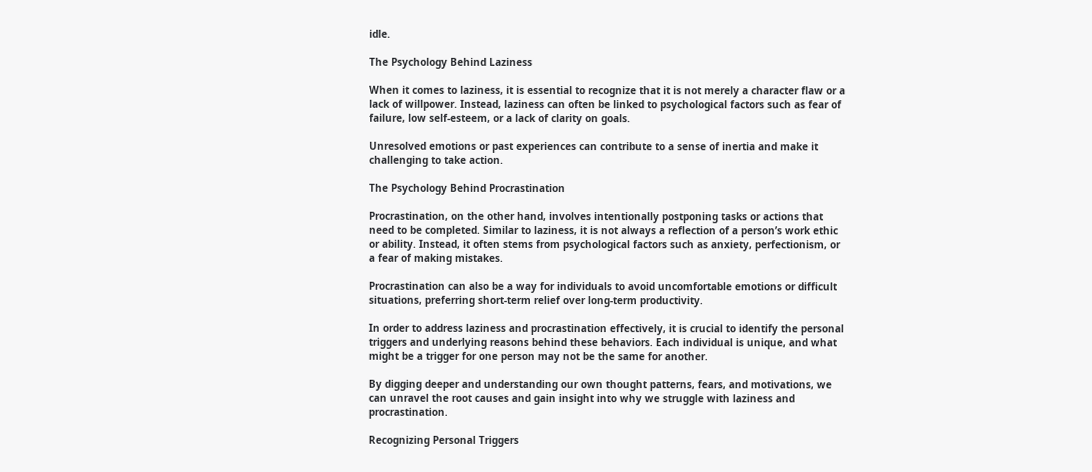idle.

The Psychology Behind Laziness

When it comes to laziness, it is essential to recognize that it is not merely a character flaw or a lack of willpower. Instead, laziness can often be linked to psychological factors such as fear of failure, low self-esteem, or a lack of clarity on goals.

Unresolved emotions or past experiences can contribute to a sense of inertia and make it challenging to take action.

The Psychology Behind Procrastination

Procrastination, on the other hand, involves intentionally postponing tasks or actions that need to be completed. Similar to laziness, it is not always a reflection of a person’s work ethic or ability. Instead, it often stems from psychological factors such as anxiety, perfectionism, or a fear of making mistakes.

Procrastination can also be a way for individuals to avoid uncomfortable emotions or difficult situations, preferring short-term relief over long-term productivity.

In order to address laziness and procrastination effectively, it is crucial to identify the personal triggers and underlying reasons behind these behaviors. Each individual is unique, and what might be a trigger for one person may not be the same for another.

By digging deeper and understanding our own thought patterns, fears, and motivations, we can unravel the root causes and gain insight into why we struggle with laziness and procrastination.

Recognizing Personal Triggers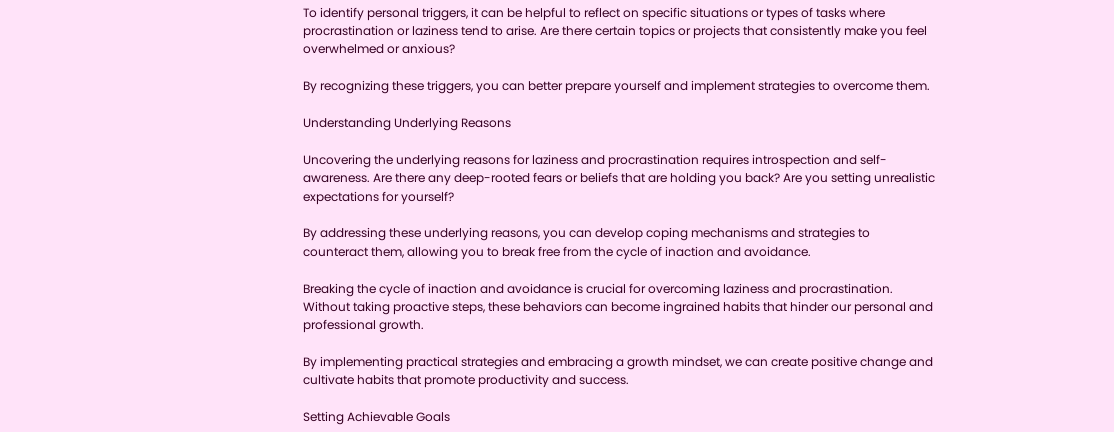To identify personal triggers, it can be helpful to reflect on specific situations or types of tasks where procrastination or laziness tend to arise. Are there certain topics or projects that consistently make you feel overwhelmed or anxious?

By recognizing these triggers, you can better prepare yourself and implement strategies to overcome them.

Understanding Underlying Reasons

Uncovering the underlying reasons for laziness and procrastination requires introspection and self-awareness. Are there any deep-rooted fears or beliefs that are holding you back? Are you setting unrealistic expectations for yourself?

By addressing these underlying reasons, you can develop coping mechanisms and strategies to counteract them, allowing you to break free from the cycle of inaction and avoidance.

Breaking the cycle of inaction and avoidance is crucial for overcoming laziness and procrastination. Without taking proactive steps, these behaviors can become ingrained habits that hinder our personal and professional growth.

By implementing practical strategies and embracing a growth mindset, we can create positive change and cultivate habits that promote productivity and success.

Setting Achievable Goals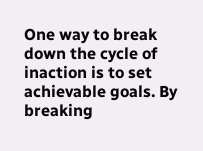One way to break down the cycle of inaction is to set achievable goals. By breaking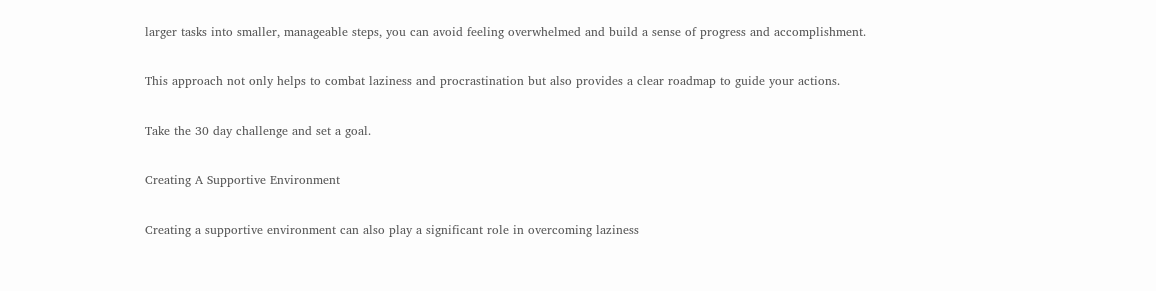larger tasks into smaller, manageable steps, you can avoid feeling overwhelmed and build a sense of progress and accomplishment.

This approach not only helps to combat laziness and procrastination but also provides a clear roadmap to guide your actions.

Take the 30 day challenge and set a goal.

Creating A Supportive Environment

Creating a supportive environment can also play a significant role in overcoming laziness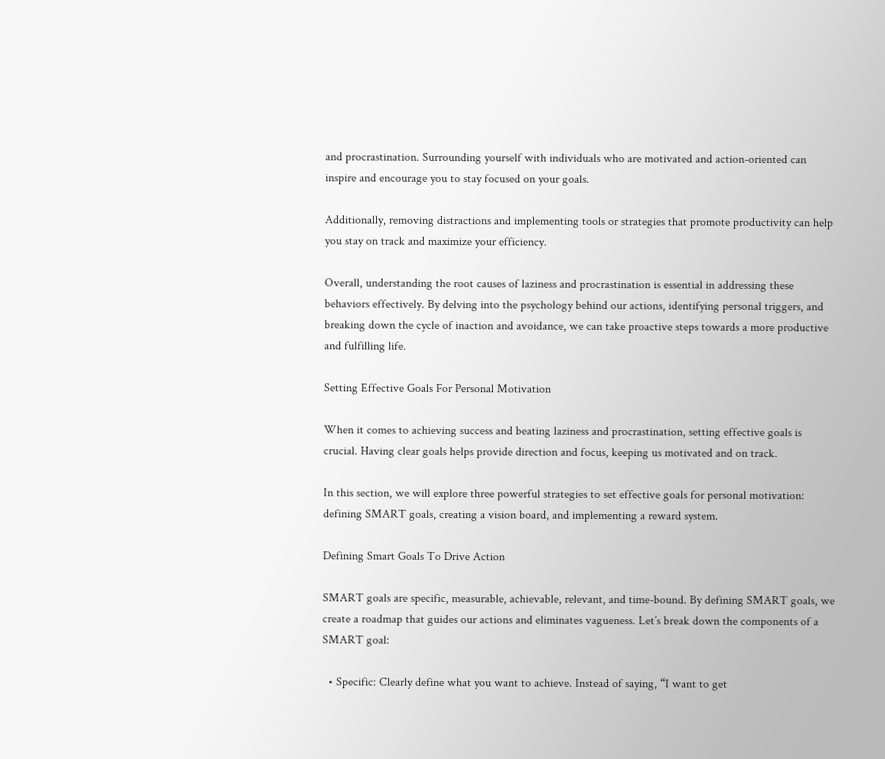and procrastination. Surrounding yourself with individuals who are motivated and action-oriented can inspire and encourage you to stay focused on your goals.

Additionally, removing distractions and implementing tools or strategies that promote productivity can help you stay on track and maximize your efficiency.

Overall, understanding the root causes of laziness and procrastination is essential in addressing these behaviors effectively. By delving into the psychology behind our actions, identifying personal triggers, and breaking down the cycle of inaction and avoidance, we can take proactive steps towards a more productive and fulfilling life.

Setting Effective Goals For Personal Motivation

When it comes to achieving success and beating laziness and procrastination, setting effective goals is crucial. Having clear goals helps provide direction and focus, keeping us motivated and on track.

In this section, we will explore three powerful strategies to set effective goals for personal motivation: defining SMART goals, creating a vision board, and implementing a reward system.

Defining Smart Goals To Drive Action

SMART goals are specific, measurable, achievable, relevant, and time-bound. By defining SMART goals, we create a roadmap that guides our actions and eliminates vagueness. Let’s break down the components of a SMART goal:

  • Specific: Clearly define what you want to achieve. Instead of saying, “I want to get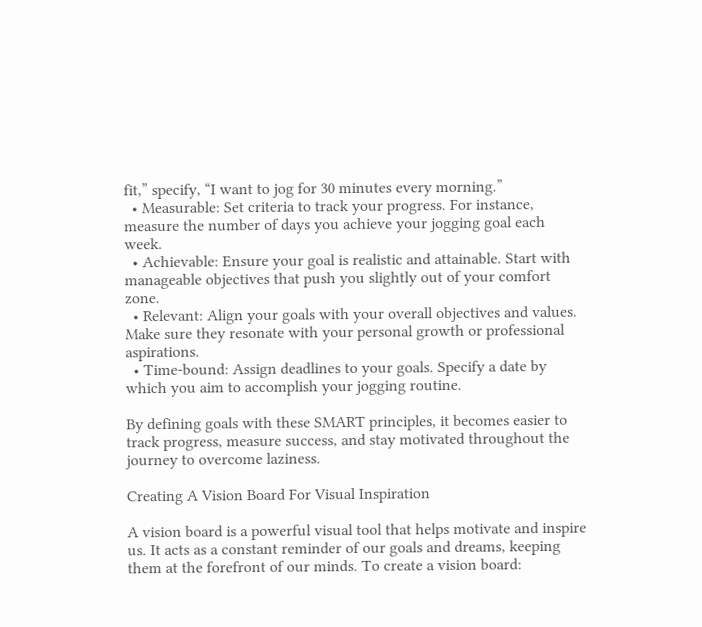fit,” specify, “I want to jog for 30 minutes every morning.”
  • Measurable: Set criteria to track your progress. For instance, measure the number of days you achieve your jogging goal each week.
  • Achievable: Ensure your goal is realistic and attainable. Start with manageable objectives that push you slightly out of your comfort zone.
  • Relevant: Align your goals with your overall objectives and values. Make sure they resonate with your personal growth or professional aspirations.
  • Time-bound: Assign deadlines to your goals. Specify a date by which you aim to accomplish your jogging routine.

By defining goals with these SMART principles, it becomes easier to track progress, measure success, and stay motivated throughout the journey to overcome laziness.

Creating A Vision Board For Visual Inspiration

A vision board is a powerful visual tool that helps motivate and inspire us. It acts as a constant reminder of our goals and dreams, keeping them at the forefront of our minds. To create a vision board: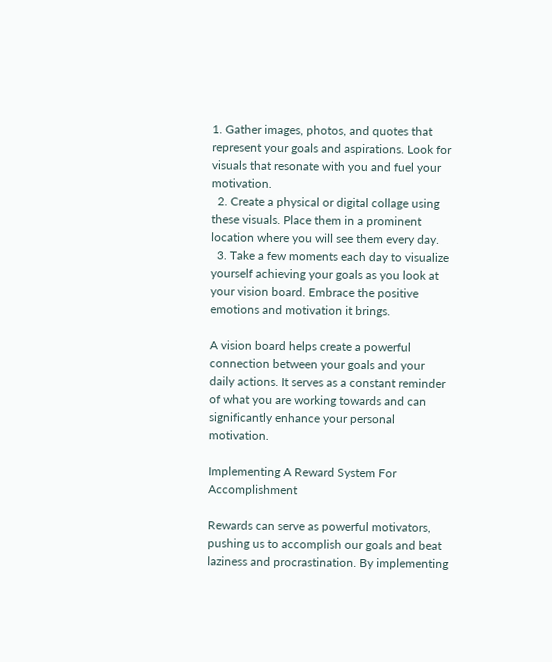1. Gather images, photos, and quotes that represent your goals and aspirations. Look for visuals that resonate with you and fuel your motivation.
  2. Create a physical or digital collage using these visuals. Place them in a prominent location where you will see them every day.
  3. Take a few moments each day to visualize yourself achieving your goals as you look at your vision board. Embrace the positive emotions and motivation it brings.

A vision board helps create a powerful connection between your goals and your daily actions. It serves as a constant reminder of what you are working towards and can significantly enhance your personal motivation.

Implementing A Reward System For Accomplishment

Rewards can serve as powerful motivators, pushing us to accomplish our goals and beat laziness and procrastination. By implementing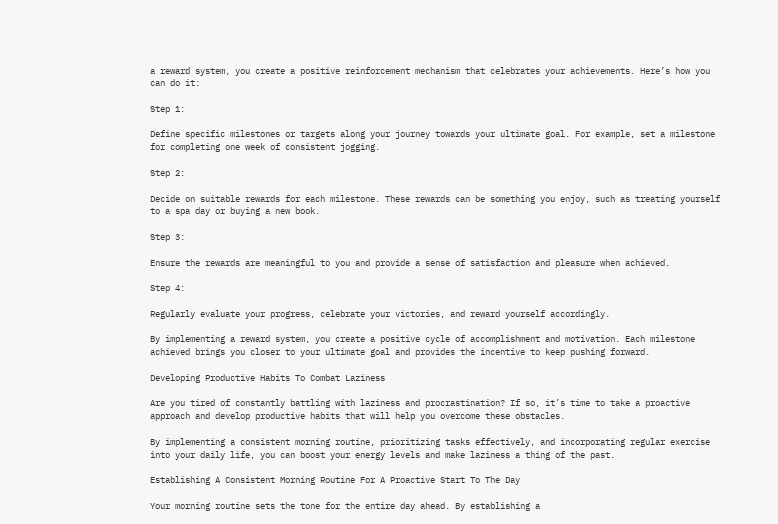a reward system, you create a positive reinforcement mechanism that celebrates your achievements. Here’s how you can do it:

Step 1:

Define specific milestones or targets along your journey towards your ultimate goal. For example, set a milestone for completing one week of consistent jogging.

Step 2:

Decide on suitable rewards for each milestone. These rewards can be something you enjoy, such as treating yourself to a spa day or buying a new book.

Step 3:

Ensure the rewards are meaningful to you and provide a sense of satisfaction and pleasure when achieved.

Step 4:

Regularly evaluate your progress, celebrate your victories, and reward yourself accordingly.

By implementing a reward system, you create a positive cycle of accomplishment and motivation. Each milestone achieved brings you closer to your ultimate goal and provides the incentive to keep pushing forward.

Developing Productive Habits To Combat Laziness

Are you tired of constantly battling with laziness and procrastination? If so, it’s time to take a proactive approach and develop productive habits that will help you overcome these obstacles.

By implementing a consistent morning routine, prioritizing tasks effectively, and incorporating regular exercise into your daily life, you can boost your energy levels and make laziness a thing of the past.

Establishing A Consistent Morning Routine For A Proactive Start To The Day

Your morning routine sets the tone for the entire day ahead. By establishing a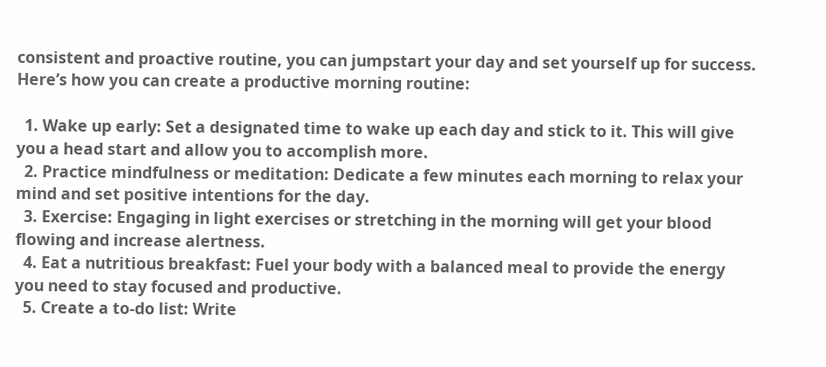consistent and proactive routine, you can jumpstart your day and set yourself up for success. Here’s how you can create a productive morning routine:

  1. Wake up early: Set a designated time to wake up each day and stick to it. This will give you a head start and allow you to accomplish more.
  2. Practice mindfulness or meditation: Dedicate a few minutes each morning to relax your mind and set positive intentions for the day.
  3. Exercise: Engaging in light exercises or stretching in the morning will get your blood flowing and increase alertness.
  4. Eat a nutritious breakfast: Fuel your body with a balanced meal to provide the energy you need to stay focused and productive.
  5. Create a to-do list: Write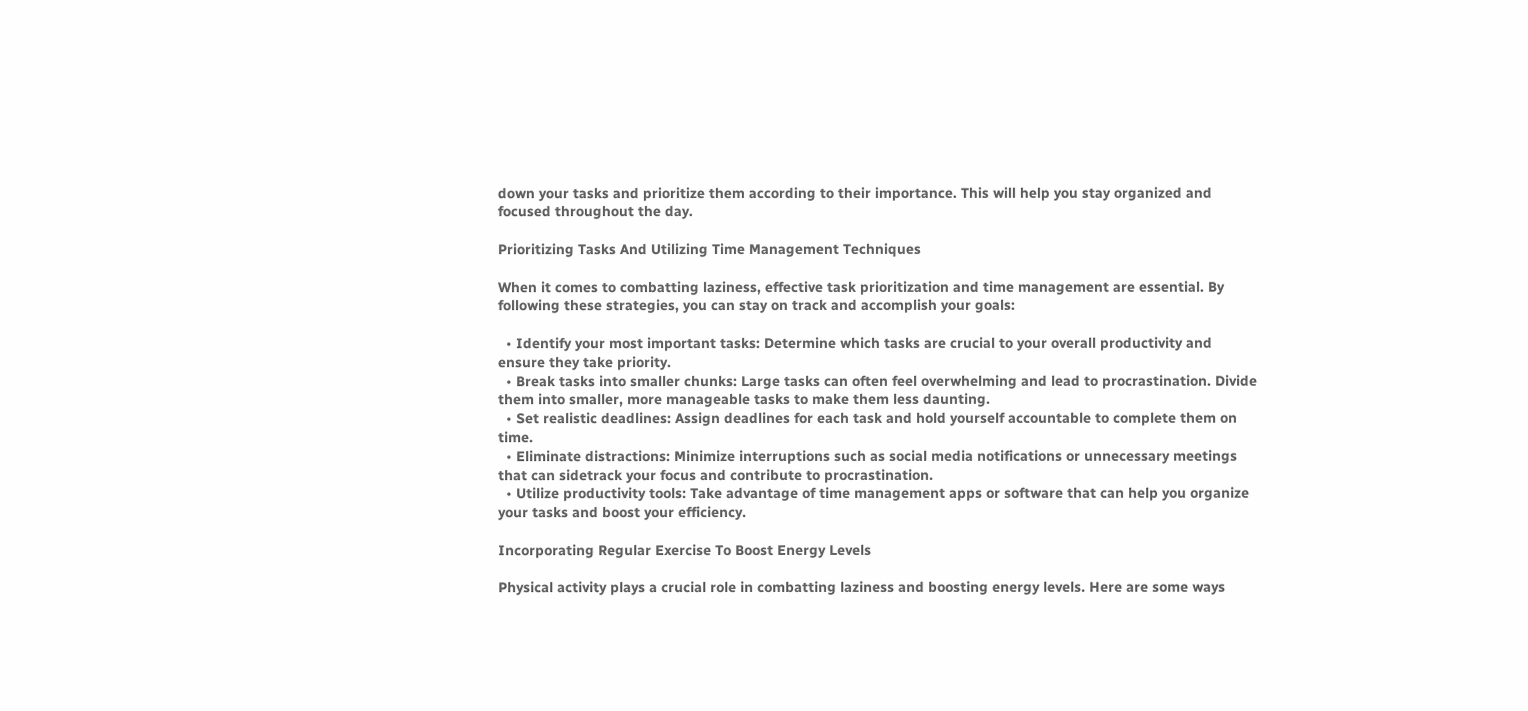down your tasks and prioritize them according to their importance. This will help you stay organized and focused throughout the day.

Prioritizing Tasks And Utilizing Time Management Techniques

When it comes to combatting laziness, effective task prioritization and time management are essential. By following these strategies, you can stay on track and accomplish your goals:

  • Identify your most important tasks: Determine which tasks are crucial to your overall productivity and ensure they take priority.
  • Break tasks into smaller chunks: Large tasks can often feel overwhelming and lead to procrastination. Divide them into smaller, more manageable tasks to make them less daunting.
  • Set realistic deadlines: Assign deadlines for each task and hold yourself accountable to complete them on time.
  • Eliminate distractions: Minimize interruptions such as social media notifications or unnecessary meetings that can sidetrack your focus and contribute to procrastination.
  • Utilize productivity tools: Take advantage of time management apps or software that can help you organize your tasks and boost your efficiency.

Incorporating Regular Exercise To Boost Energy Levels

Physical activity plays a crucial role in combatting laziness and boosting energy levels. Here are some ways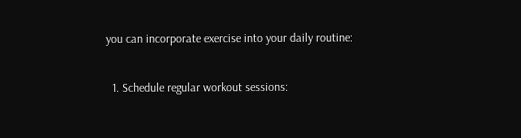you can incorporate exercise into your daily routine:

  1. Schedule regular workout sessions: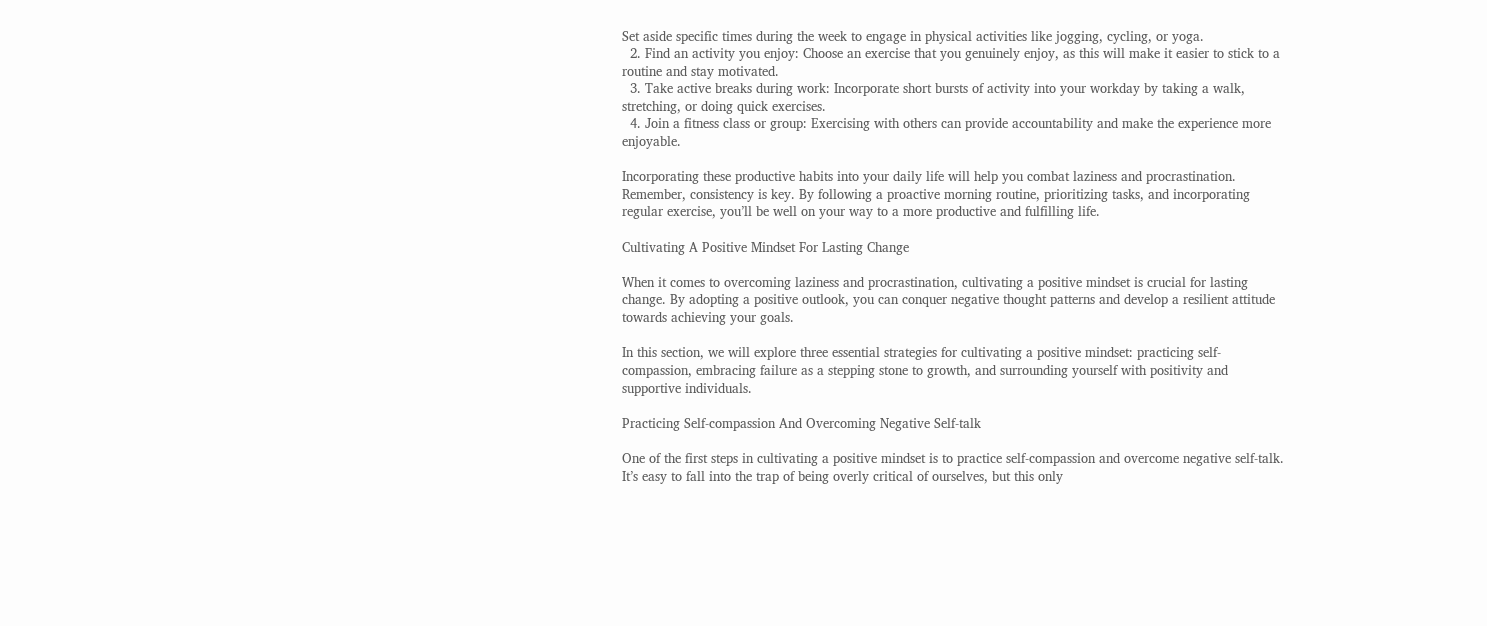Set aside specific times during the week to engage in physical activities like jogging, cycling, or yoga.
  2. Find an activity you enjoy: Choose an exercise that you genuinely enjoy, as this will make it easier to stick to a routine and stay motivated.
  3. Take active breaks during work: Incorporate short bursts of activity into your workday by taking a walk, stretching, or doing quick exercises.
  4. Join a fitness class or group: Exercising with others can provide accountability and make the experience more enjoyable.

Incorporating these productive habits into your daily life will help you combat laziness and procrastination. Remember, consistency is key. By following a proactive morning routine, prioritizing tasks, and incorporating regular exercise, you’ll be well on your way to a more productive and fulfilling life.

Cultivating A Positive Mindset For Lasting Change

When it comes to overcoming laziness and procrastination, cultivating a positive mindset is crucial for lasting change. By adopting a positive outlook, you can conquer negative thought patterns and develop a resilient attitude towards achieving your goals.

In this section, we will explore three essential strategies for cultivating a positive mindset: practicing self-compassion, embracing failure as a stepping stone to growth, and surrounding yourself with positivity and supportive individuals.

Practicing Self-compassion And Overcoming Negative Self-talk

One of the first steps in cultivating a positive mindset is to practice self-compassion and overcome negative self-talk. It’s easy to fall into the trap of being overly critical of ourselves, but this only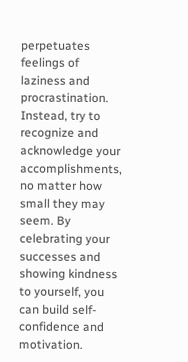perpetuates feelings of laziness and procrastination. Instead, try to recognize and acknowledge your accomplishments, no matter how small they may seem. By celebrating your successes and showing kindness to yourself, you can build self-confidence and motivation.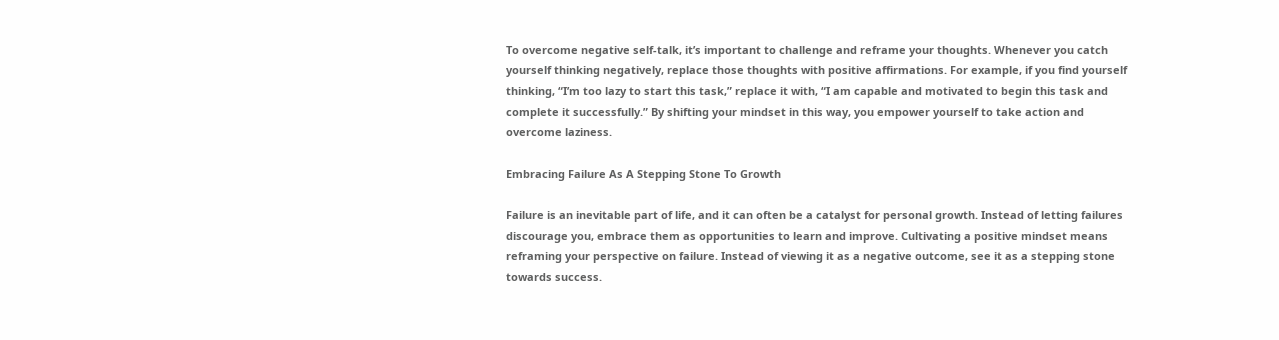To overcome negative self-talk, it’s important to challenge and reframe your thoughts. Whenever you catch yourself thinking negatively, replace those thoughts with positive affirmations. For example, if you find yourself thinking, “I’m too lazy to start this task,” replace it with, “I am capable and motivated to begin this task and complete it successfully.” By shifting your mindset in this way, you empower yourself to take action and overcome laziness.

Embracing Failure As A Stepping Stone To Growth

Failure is an inevitable part of life, and it can often be a catalyst for personal growth. Instead of letting failures discourage you, embrace them as opportunities to learn and improve. Cultivating a positive mindset means reframing your perspective on failure. Instead of viewing it as a negative outcome, see it as a stepping stone towards success.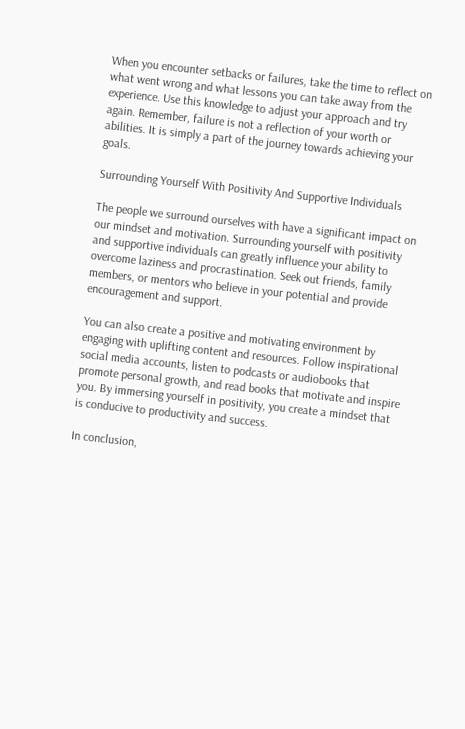When you encounter setbacks or failures, take the time to reflect on what went wrong and what lessons you can take away from the experience. Use this knowledge to adjust your approach and try again. Remember, failure is not a reflection of your worth or abilities. It is simply a part of the journey towards achieving your goals.

Surrounding Yourself With Positivity And Supportive Individuals

The people we surround ourselves with have a significant impact on our mindset and motivation. Surrounding yourself with positivity and supportive individuals can greatly influence your ability to overcome laziness and procrastination. Seek out friends, family members, or mentors who believe in your potential and provide encouragement and support.

You can also create a positive and motivating environment by engaging with uplifting content and resources. Follow inspirational social media accounts, listen to podcasts or audiobooks that promote personal growth, and read books that motivate and inspire you. By immersing yourself in positivity, you create a mindset that is conducive to productivity and success.

In conclusion,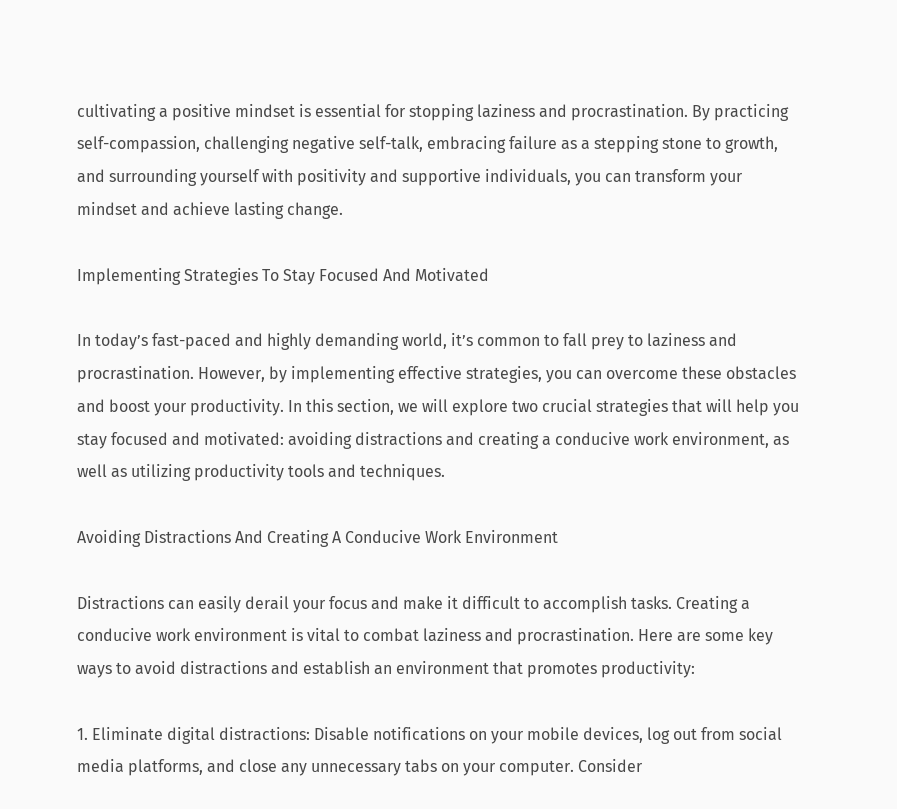cultivating a positive mindset is essential for stopping laziness and procrastination. By practicing self-compassion, challenging negative self-talk, embracing failure as a stepping stone to growth, and surrounding yourself with positivity and supportive individuals, you can transform your mindset and achieve lasting change.

Implementing Strategies To Stay Focused And Motivated

In today’s fast-paced and highly demanding world, it’s common to fall prey to laziness and procrastination. However, by implementing effective strategies, you can overcome these obstacles and boost your productivity. In this section, we will explore two crucial strategies that will help you stay focused and motivated: avoiding distractions and creating a conducive work environment, as well as utilizing productivity tools and techniques.

Avoiding Distractions And Creating A Conducive Work Environment

Distractions can easily derail your focus and make it difficult to accomplish tasks. Creating a conducive work environment is vital to combat laziness and procrastination. Here are some key ways to avoid distractions and establish an environment that promotes productivity:

1. Eliminate digital distractions: Disable notifications on your mobile devices, log out from social media platforms, and close any unnecessary tabs on your computer. Consider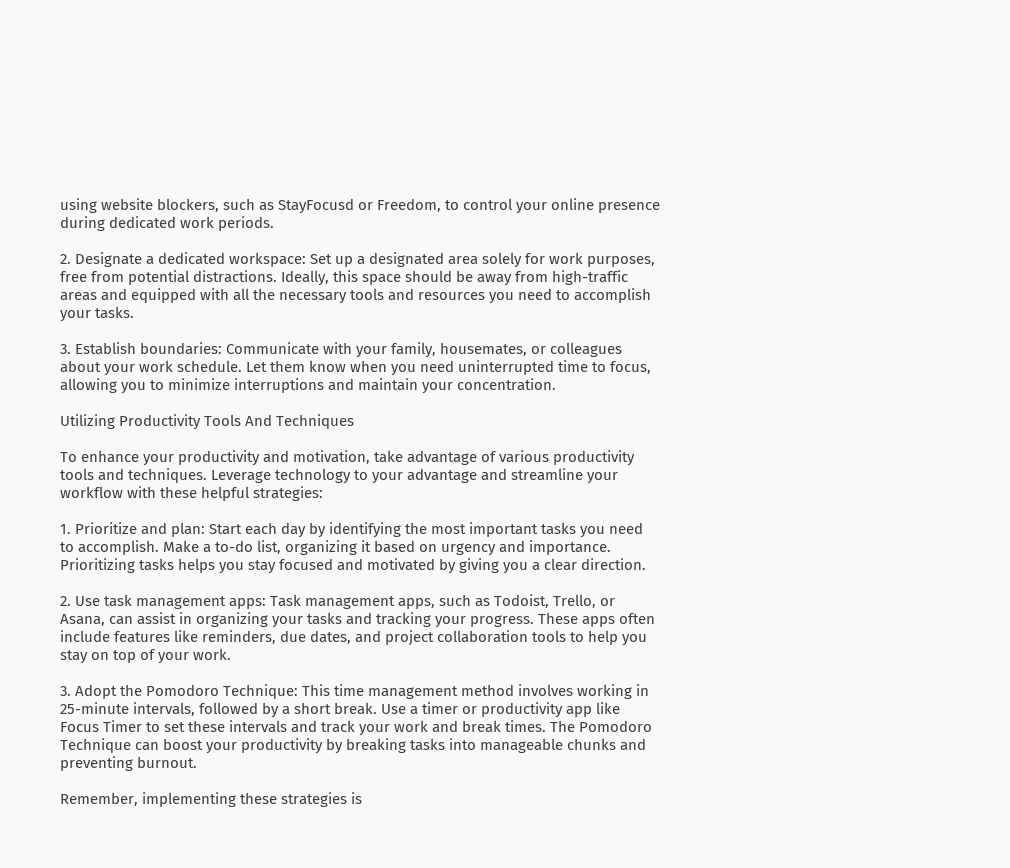using website blockers, such as StayFocusd or Freedom, to control your online presence during dedicated work periods.

2. Designate a dedicated workspace: Set up a designated area solely for work purposes, free from potential distractions. Ideally, this space should be away from high-traffic areas and equipped with all the necessary tools and resources you need to accomplish your tasks.

3. Establish boundaries: Communicate with your family, housemates, or colleagues about your work schedule. Let them know when you need uninterrupted time to focus, allowing you to minimize interruptions and maintain your concentration.

Utilizing Productivity Tools And Techniques

To enhance your productivity and motivation, take advantage of various productivity tools and techniques. Leverage technology to your advantage and streamline your workflow with these helpful strategies:

1. Prioritize and plan: Start each day by identifying the most important tasks you need to accomplish. Make a to-do list, organizing it based on urgency and importance. Prioritizing tasks helps you stay focused and motivated by giving you a clear direction.

2. Use task management apps: Task management apps, such as Todoist, Trello, or Asana, can assist in organizing your tasks and tracking your progress. These apps often include features like reminders, due dates, and project collaboration tools to help you stay on top of your work.

3. Adopt the Pomodoro Technique: This time management method involves working in 25-minute intervals, followed by a short break. Use a timer or productivity app like Focus Timer to set these intervals and track your work and break times. The Pomodoro Technique can boost your productivity by breaking tasks into manageable chunks and preventing burnout.

Remember, implementing these strategies is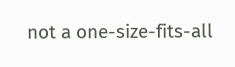not a one-size-fits-all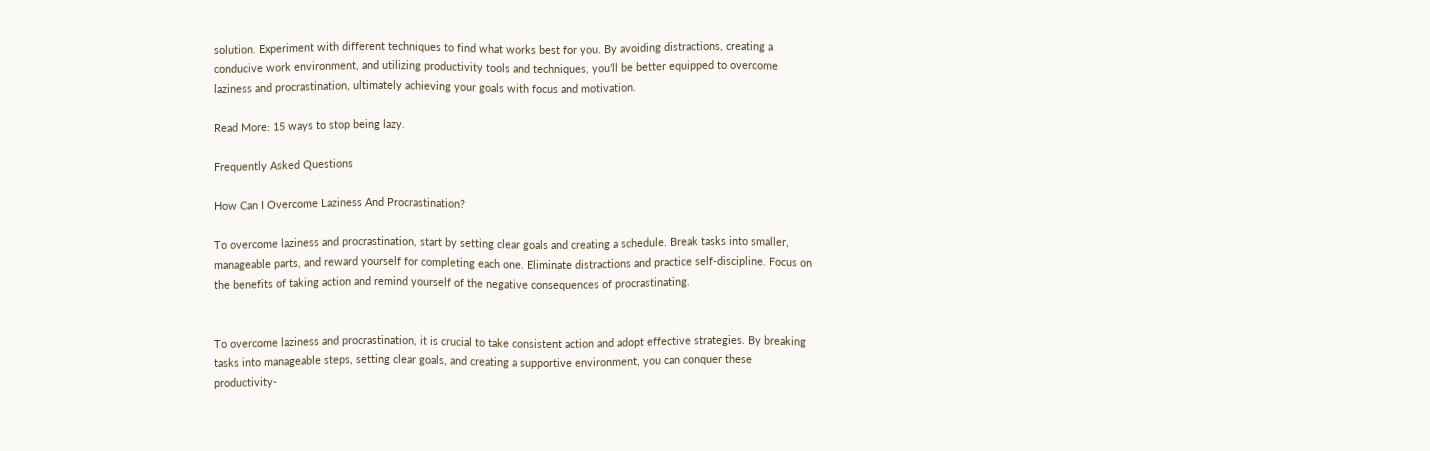solution. Experiment with different techniques to find what works best for you. By avoiding distractions, creating a conducive work environment, and utilizing productivity tools and techniques, you’ll be better equipped to overcome laziness and procrastination, ultimately achieving your goals with focus and motivation.

Read More: 15 ways to stop being lazy.

Frequently Asked Questions

How Can I Overcome Laziness And Procrastination?

To overcome laziness and procrastination, start by setting clear goals and creating a schedule. Break tasks into smaller, manageable parts, and reward yourself for completing each one. Eliminate distractions and practice self-discipline. Focus on the benefits of taking action and remind yourself of the negative consequences of procrastinating.


To overcome laziness and procrastination, it is crucial to take consistent action and adopt effective strategies. By breaking tasks into manageable steps, setting clear goals, and creating a supportive environment, you can conquer these productivity-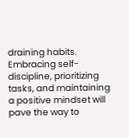draining habits. Embracing self-discipline, prioritizing tasks, and maintaining a positive mindset will pave the way to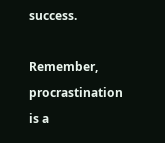success.

Remember, procrastination is a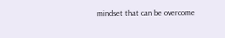mindset that can be overcome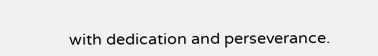with dedication and perseverance.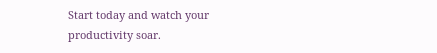Start today and watch your productivity soar.